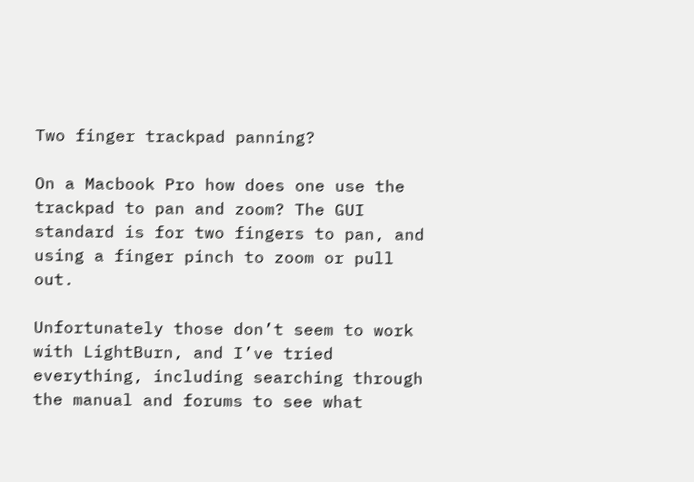Two finger trackpad panning?

On a Macbook Pro how does one use the trackpad to pan and zoom? The GUI standard is for two fingers to pan, and using a finger pinch to zoom or pull out.

Unfortunately those don’t seem to work with LightBurn, and I’ve tried everything, including searching through the manual and forums to see what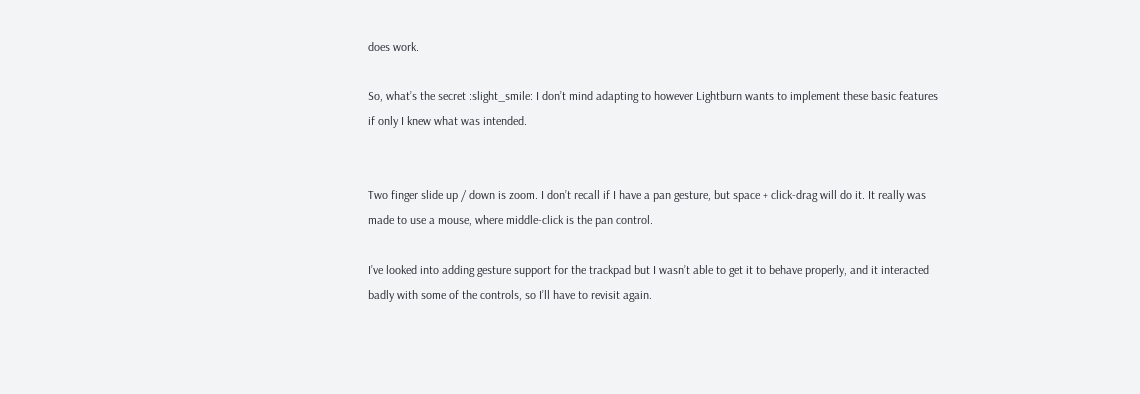does work.

So, what’s the secret :slight_smile: I don’t mind adapting to however Lightburn wants to implement these basic features if only I knew what was intended.


Two finger slide up / down is zoom. I don’t recall if I have a pan gesture, but space + click-drag will do it. It really was made to use a mouse, where middle-click is the pan control.

I’ve looked into adding gesture support for the trackpad but I wasn’t able to get it to behave properly, and it interacted badly with some of the controls, so I’ll have to revisit again.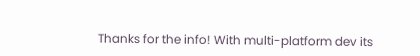Thanks for the info! With multi-platform dev its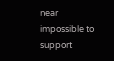near impossible to support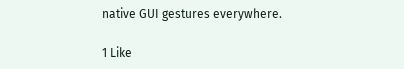native GUI gestures everywhere.

1 Like